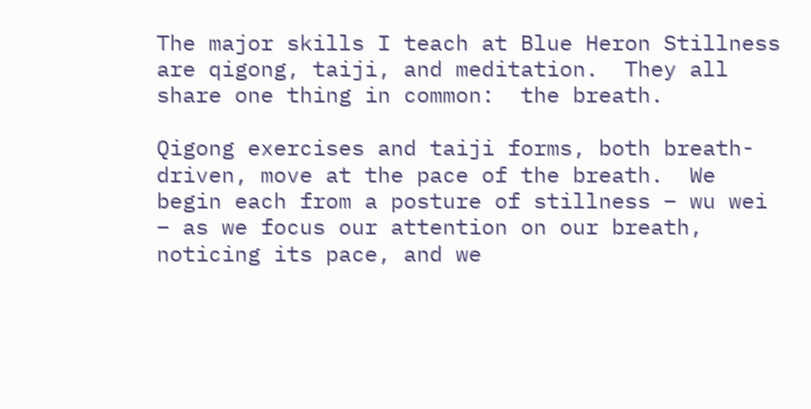The major skills I teach at Blue Heron Stillness are qigong, taiji, and meditation.  They all share one thing in common:  the breath.

Qigong exercises and taiji forms, both breath-driven, move at the pace of the breath.  We begin each from a posture of stillness – wu wei – as we focus our attention on our breath, noticing its pace, and we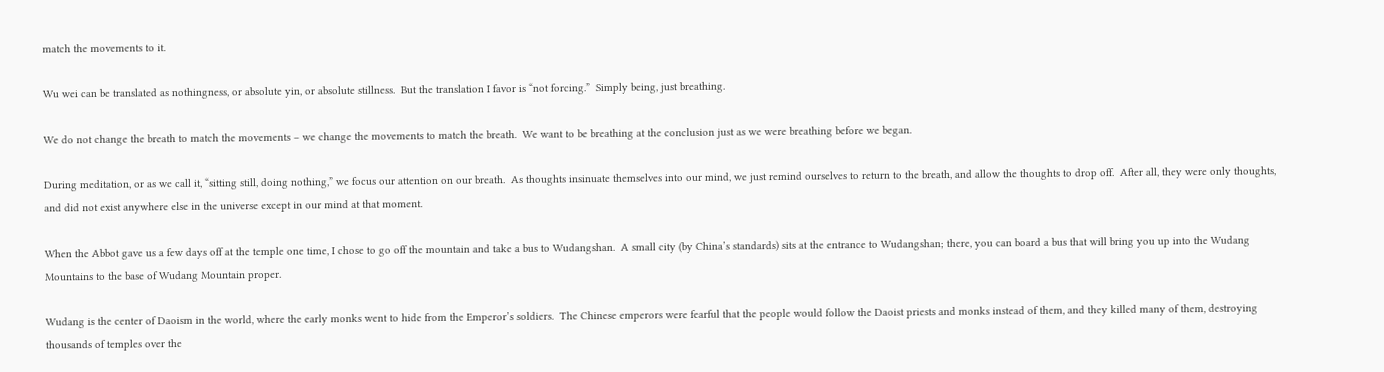match the movements to it.

Wu wei can be translated as nothingness, or absolute yin, or absolute stillness.  But the translation I favor is “not forcing.”  Simply being, just breathing.

We do not change the breath to match the movements – we change the movements to match the breath.  We want to be breathing at the conclusion just as we were breathing before we began.

During meditation, or as we call it, “sitting still, doing nothing,” we focus our attention on our breath.  As thoughts insinuate themselves into our mind, we just remind ourselves to return to the breath, and allow the thoughts to drop off.  After all, they were only thoughts, and did not exist anywhere else in the universe except in our mind at that moment.

When the Abbot gave us a few days off at the temple one time, I chose to go off the mountain and take a bus to Wudangshan.  A small city (by China’s standards) sits at the entrance to Wudangshan; there, you can board a bus that will bring you up into the Wudang Mountains to the base of Wudang Mountain proper.

Wudang is the center of Daoism in the world, where the early monks went to hide from the Emperor’s soldiers.  The Chinese emperors were fearful that the people would follow the Daoist priests and monks instead of them, and they killed many of them, destroying thousands of temples over the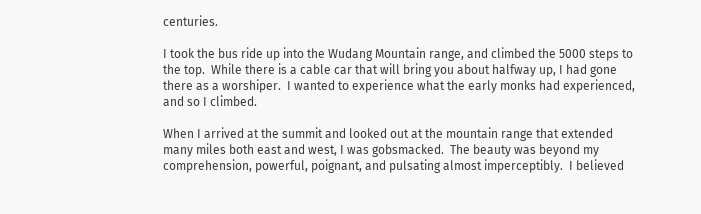centuries.

I took the bus ride up into the Wudang Mountain range, and climbed the 5000 steps to the top.  While there is a cable car that will bring you about halfway up, I had gone there as a worshiper.  I wanted to experience what the early monks had experienced, and so I climbed.

When I arrived at the summit and looked out at the mountain range that extended many miles both east and west, I was gobsmacked.  The beauty was beyond my comprehension, powerful, poignant, and pulsating almost imperceptibly.  I believed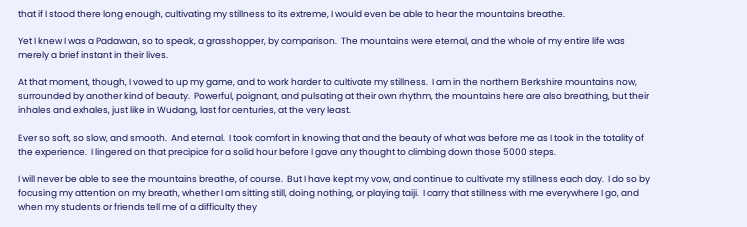that if I stood there long enough, cultivating my stillness to its extreme, I would even be able to hear the mountains breathe.

Yet I knew I was a Padawan, so to speak, a grasshopper, by comparison.  The mountains were eternal, and the whole of my entire life was merely a brief instant in their lives.

At that moment, though, I vowed to up my game, and to work harder to cultivate my stillness.  I am in the northern Berkshire mountains now, surrounded by another kind of beauty.  Powerful, poignant, and pulsating at their own rhythm, the mountains here are also breathing, but their inhales and exhales, just like in Wudang, last for centuries, at the very least.

Ever so soft, so slow, and smooth.  And eternal.  I took comfort in knowing that and the beauty of what was before me as I took in the totality of the experience.  I lingered on that precipice for a solid hour before I gave any thought to climbing down those 5000 steps.

I will never be able to see the mountains breathe, of course.  But I have kept my vow, and continue to cultivate my stillness each day.  I do so by focusing my attention on my breath, whether I am sitting still, doing nothing, or playing taiji.  I carry that stillness with me everywhere I go, and when my students or friends tell me of a difficulty they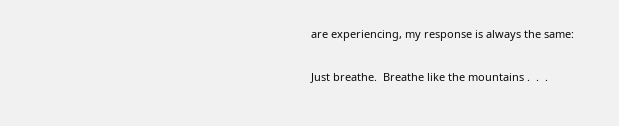are experiencing, my response is always the same:

Just breathe.  Breathe like the mountains .  .  .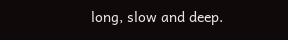long, slow and deep.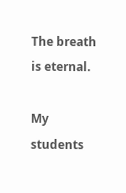The breath is eternal.

My students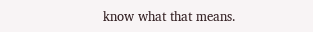know what that means.